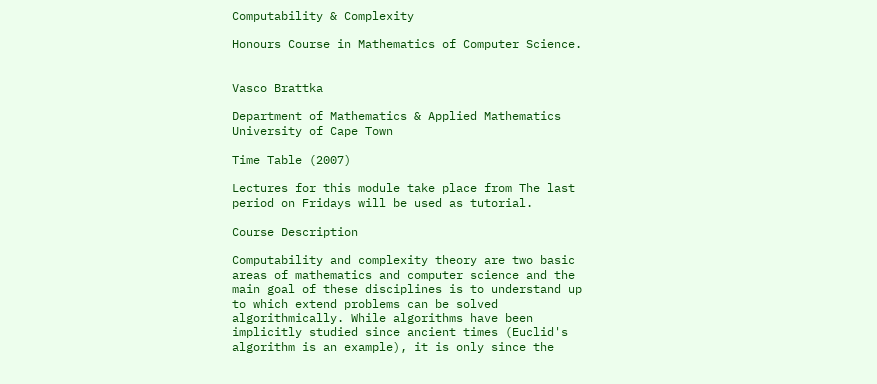Computability & Complexity

Honours Course in Mathematics of Computer Science.


Vasco Brattka

Department of Mathematics & Applied Mathematics
University of Cape Town

Time Table (2007)

Lectures for this module take place from The last period on Fridays will be used as tutorial.

Course Description

Computability and complexity theory are two basic areas of mathematics and computer science and the main goal of these disciplines is to understand up to which extend problems can be solved algorithmically. While algorithms have been implicitly studied since ancient times (Euclid's algorithm is an example), it is only since the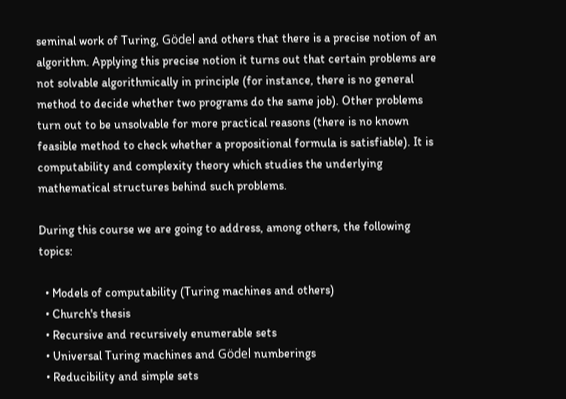seminal work of Turing, Gödel and others that there is a precise notion of an algorithm. Applying this precise notion it turns out that certain problems are not solvable algorithmically in principle (for instance, there is no general method to decide whether two programs do the same job). Other problems turn out to be unsolvable for more practical reasons (there is no known feasible method to check whether a propositional formula is satisfiable). It is computability and complexity theory which studies the underlying mathematical structures behind such problems.

During this course we are going to address, among others, the following topics:

  • Models of computability (Turing machines and others)
  • Church's thesis
  • Recursive and recursively enumerable sets
  • Universal Turing machines and Gödel numberings
  • Reducibility and simple sets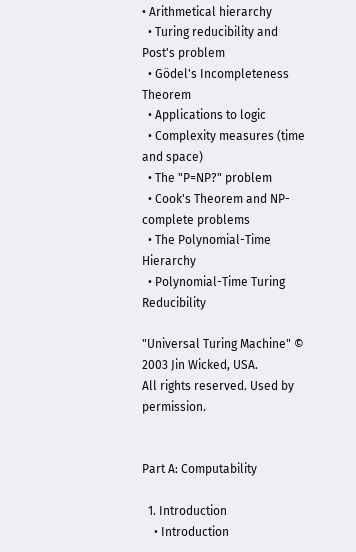• Arithmetical hierarchy
  • Turing reducibility and Post's problem
  • Gödel's Incompleteness Theorem
  • Applications to logic
  • Complexity measures (time and space)
  • The "P=NP?" problem
  • Cook's Theorem and NP-complete problems
  • The Polynomial-Time Hierarchy
  • Polynomial-Time Turing Reducibility

"Universal Turing Machine" © 2003 Jin Wicked, USA.
All rights reserved. Used by permission.


Part A: Computability

  1. Introduction
    • Introduction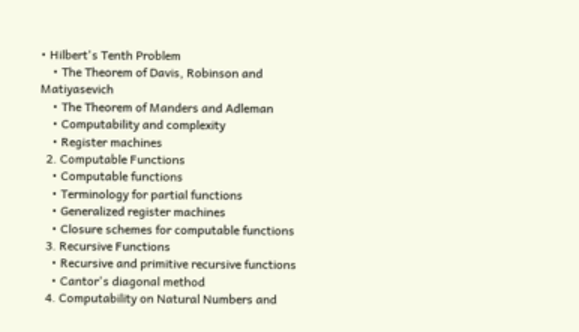• Hilbert's Tenth Problem
    • The Theorem of Davis, Robinson and Matiyasevich
    • The Theorem of Manders and Adleman
    • Computability and complexity
    • Register machines
  2. Computable Functions
    • Computable functions
    • Terminology for partial functions
    • Generalized register machines
    • Closure schemes for computable functions
  3. Recursive Functions
    • Recursive and primitive recursive functions
    • Cantor's diagonal method
  4. Computability on Natural Numbers and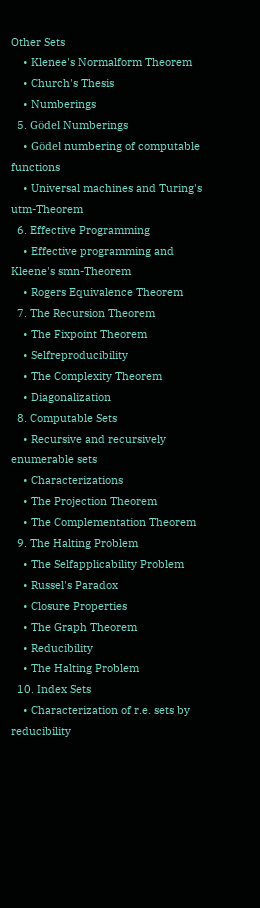Other Sets
    • Klenee's Normalform Theorem
    • Church's Thesis
    • Numberings
  5. Gödel Numberings
    • Gödel numbering of computable functions
    • Universal machines and Turing's utm-Theorem
  6. Effective Programming
    • Effective programming and Kleene's smn-Theorem
    • Rogers Equivalence Theorem
  7. The Recursion Theorem
    • The Fixpoint Theorem
    • Selfreproducibility
    • The Complexity Theorem
    • Diagonalization
  8. Computable Sets
    • Recursive and recursively enumerable sets
    • Characterizations
    • The Projection Theorem
    • The Complementation Theorem
  9. The Halting Problem
    • The Selfapplicability Problem
    • Russel's Paradox
    • Closure Properties
    • The Graph Theorem
    • Reducibility
    • The Halting Problem
  10. Index Sets
    • Characterization of r.e. sets by reducibility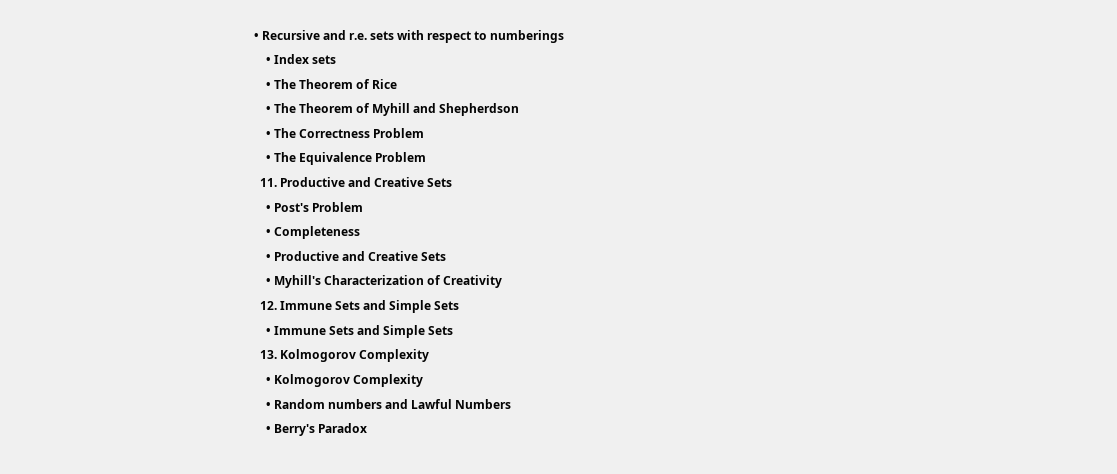• Recursive and r.e. sets with respect to numberings
    • Index sets
    • The Theorem of Rice
    • The Theorem of Myhill and Shepherdson
    • The Correctness Problem
    • The Equivalence Problem
  11. Productive and Creative Sets
    • Post's Problem
    • Completeness
    • Productive and Creative Sets
    • Myhill's Characterization of Creativity
  12. Immune Sets and Simple Sets
    • Immune Sets and Simple Sets
  13. Kolmogorov Complexity
    • Kolmogorov Complexity
    • Random numbers and Lawful Numbers
    • Berry's Paradox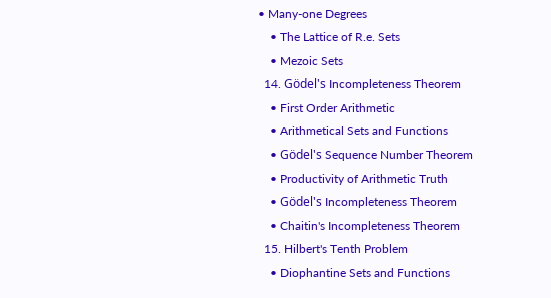• Many-one Degrees
    • The Lattice of R.e. Sets
    • Mezoic Sets
  14. Gödel's Incompleteness Theorem
    • First Order Arithmetic
    • Arithmetical Sets and Functions
    • Gödel's Sequence Number Theorem
    • Productivity of Arithmetic Truth
    • Gödel's Incompleteness Theorem
    • Chaitin's Incompleteness Theorem
  15. Hilbert's Tenth Problem
    • Diophantine Sets and Functions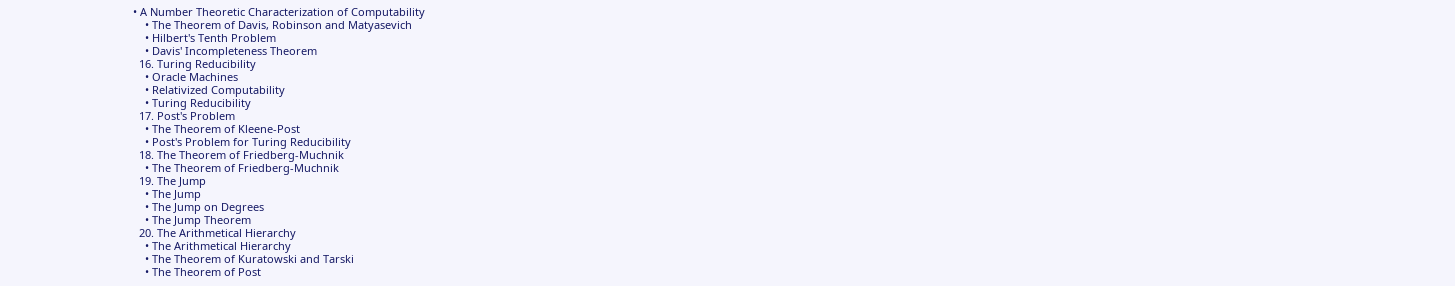• A Number Theoretic Characterization of Computability
    • The Theorem of Davis, Robinson and Matyasevich
    • Hilbert's Tenth Problem
    • Davis' Incompleteness Theorem
  16. Turing Reducibility
    • Oracle Machines
    • Relativized Computability
    • Turing Reducibility
  17. Post's Problem
    • The Theorem of Kleene-Post
    • Post's Problem for Turing Reducibility
  18. The Theorem of Friedberg-Muchnik
    • The Theorem of Friedberg-Muchnik
  19. The Jump
    • The Jump
    • The Jump on Degrees
    • The Jump Theorem
  20. The Arithmetical Hierarchy
    • The Arithmetical Hierarchy
    • The Theorem of Kuratowski and Tarski
    • The Theorem of Post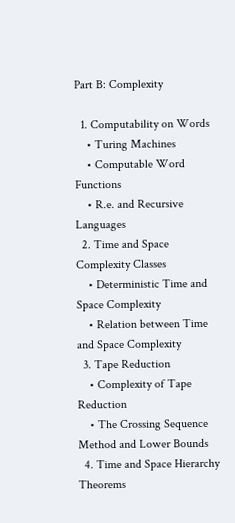Part B: Complexity

  1. Computability on Words
    • Turing Machines
    • Computable Word Functions
    • R.e. and Recursive Languages
  2. Time and Space Complexity Classes
    • Deterministic Time and Space Complexity
    • Relation between Time and Space Complexity
  3. Tape Reduction
    • Complexity of Tape Reduction
    • The Crossing Sequence Method and Lower Bounds
  4. Time and Space Hierarchy Theorems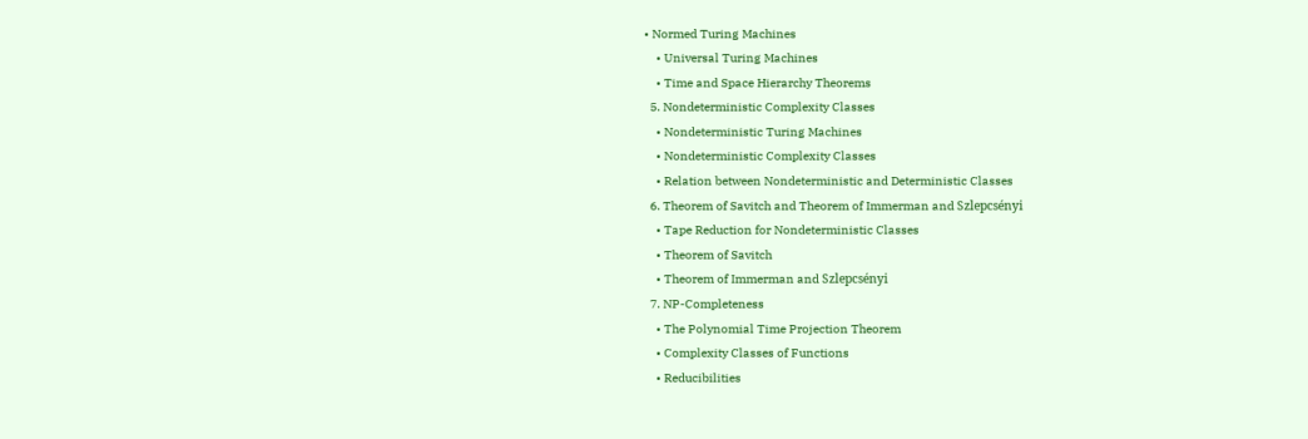• Normed Turing Machines
    • Universal Turing Machines
    • Time and Space Hierarchy Theorems
  5. Nondeterministic Complexity Classes
    • Nondeterministic Turing Machines
    • Nondeterministic Complexity Classes
    • Relation between Nondeterministic and Deterministic Classes
  6. Theorem of Savitch and Theorem of Immerman and Szlepcsényi
    • Tape Reduction for Nondeterministic Classes
    • Theorem of Savitch
    • Theorem of Immerman and Szlepcsényi
  7. NP-Completeness
    • The Polynomial Time Projection Theorem
    • Complexity Classes of Functions
    • Reducibilities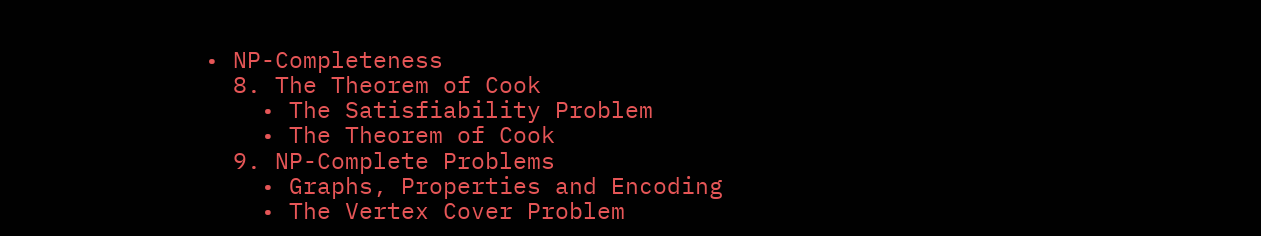• NP-Completeness
  8. The Theorem of Cook
    • The Satisfiability Problem
    • The Theorem of Cook
  9. NP-Complete Problems
    • Graphs, Properties and Encoding
    • The Vertex Cover Problem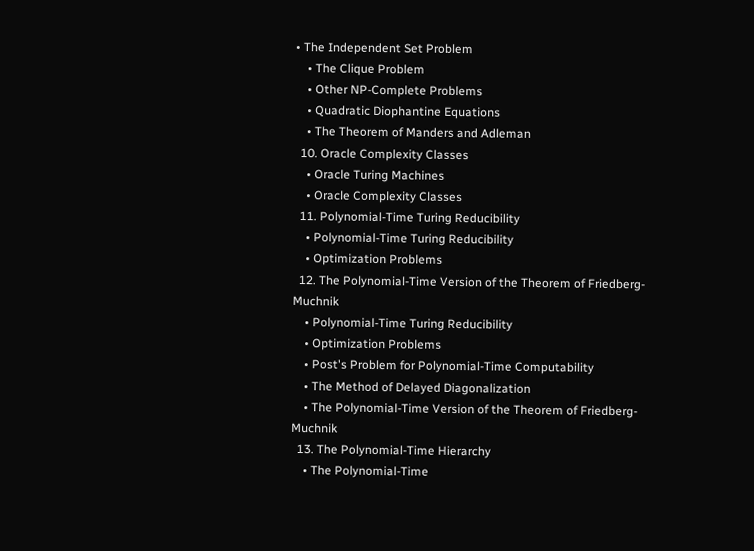• The Independent Set Problem
    • The Clique Problem
    • Other NP-Complete Problems
    • Quadratic Diophantine Equations
    • The Theorem of Manders and Adleman
  10. Oracle Complexity Classes
    • Oracle Turing Machines
    • Oracle Complexity Classes
  11. Polynomial-Time Turing Reducibility
    • Polynomial-Time Turing Reducibility
    • Optimization Problems
  12. The Polynomial-Time Version of the Theorem of Friedberg-Muchnik
    • Polynomial-Time Turing Reducibility
    • Optimization Problems
    • Post's Problem for Polynomial-Time Computability
    • The Method of Delayed Diagonalization
    • The Polynomial-Time Version of the Theorem of Friedberg-Muchnik
  13. The Polynomial-Time Hierarchy
    • The Polynomial-Time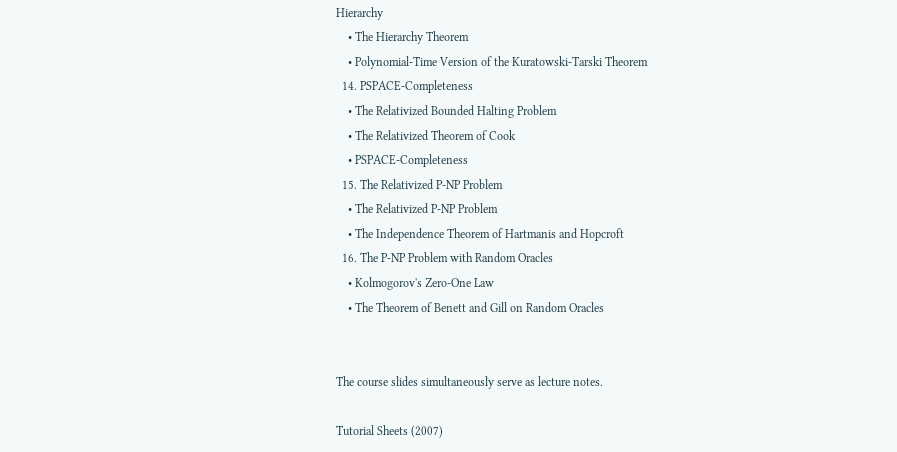Hierarchy
    • The Hierarchy Theorem
    • Polynomial-Time Version of the Kuratowski-Tarski Theorem
  14. PSPACE-Completeness
    • The Relativized Bounded Halting Problem
    • The Relativized Theorem of Cook
    • PSPACE-Completeness
  15. The Relativized P-NP Problem
    • The Relativized P-NP Problem
    • The Independence Theorem of Hartmanis and Hopcroft
  16. The P-NP Problem with Random Oracles
    • Kolmogorov's Zero-One Law
    • The Theorem of Benett and Gill on Random Oracles


The course slides simultaneously serve as lecture notes.

Tutorial Sheets (2007)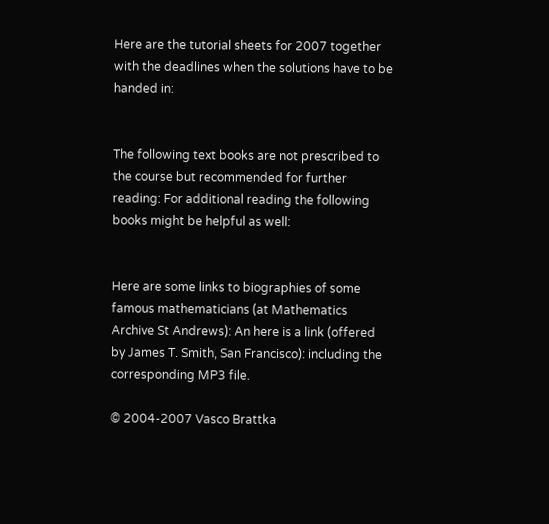Here are the tutorial sheets for 2007 together with the deadlines when the solutions have to be handed in:


The following text books are not prescribed to the course but recommended for further reading: For additional reading the following books might be helpful as well:


Here are some links to biographies of some famous mathematicians (at Mathematics Archive St Andrews): An here is a link (offered by James T. Smith, San Francisco): including the corresponding MP3 file.

© 2004-2007 Vasco Brattka